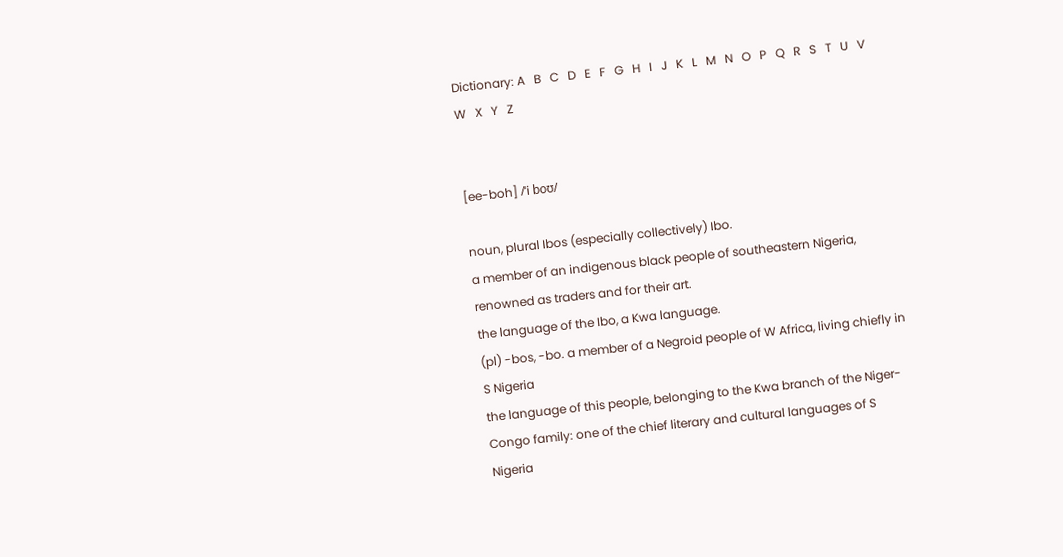Dictionary: A   B   C   D   E   F   G   H   I   J   K   L   M   N   O   P   Q   R   S   T   U   V   W   X   Y   Z


[ee-boh] /ˈi boʊ/

noun, plural Ibos (especially collectively) Ibo.
a member of an indigenous black people of southeastern Nigeria, renowned as traders and for their art.
the language of the Ibo, a Kwa language.
(pl) -bos, -bo. a member of a Negroid people of W Africa, living chiefly in S Nigeria
the language of this people, belonging to the Kwa branch of the Niger-Congo family: one of the chief literary and cultural languages of S Nigeria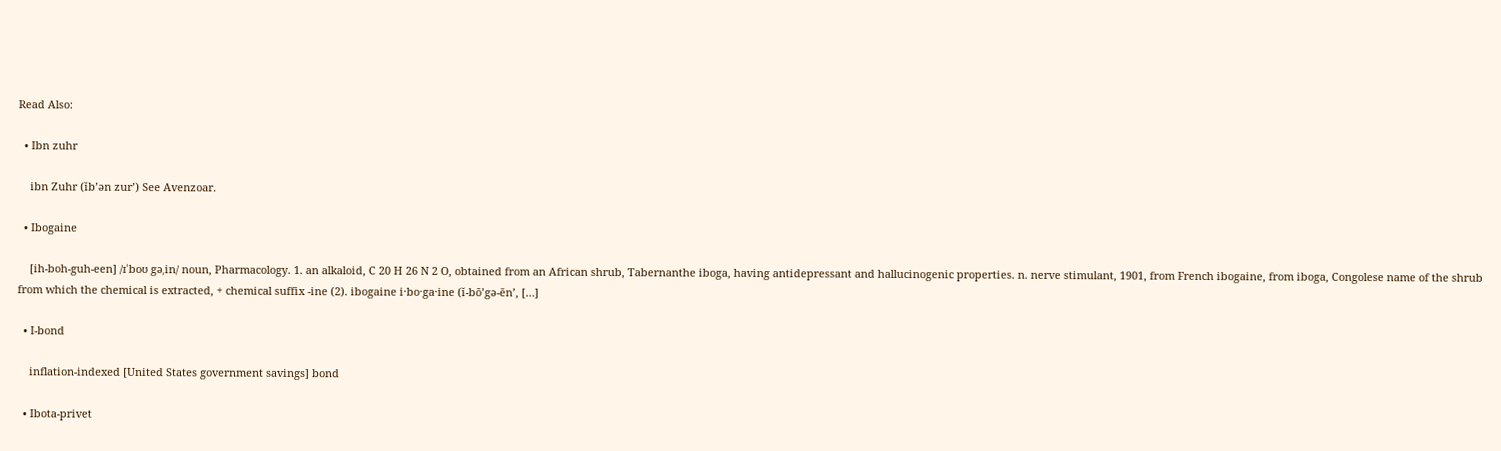Read Also:

  • Ibn zuhr

    ibn Zuhr (ĭb’ən zur’) See Avenzoar.

  • Ibogaine

    [ih-boh-guh-een] /ɪˈboʊ gəˌin/ noun, Pharmacology. 1. an alkaloid, C 20 H 26 N 2 O, obtained from an African shrub, Tabernanthe iboga, having antidepressant and hallucinogenic properties. n. nerve stimulant, 1901, from French ibogaine, from iboga, Congolese name of the shrub from which the chemical is extracted, + chemical suffix -ine (2). ibogaine i·bo·ga·ine (ĭ-bō’gə-ēn’, […]

  • I-bond

    inflation-indexed [United States government savings] bond

  • Ibota-privet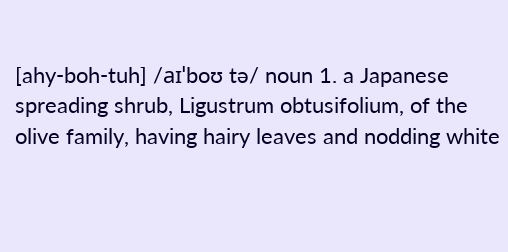[ahy-boh-tuh] /aɪˈboʊ tə/ noun 1. a Japanese spreading shrub, Ligustrum obtusifolium, of the olive family, having hairy leaves and nodding white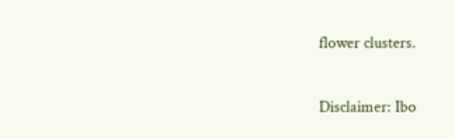flower clusters.

Disclaimer: Ibo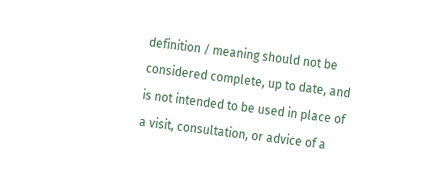definition / meaning should not be considered complete, up to date, and is not intended to be used in place of a visit, consultation, or advice of a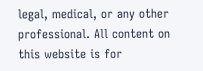legal, medical, or any other professional. All content on this website is for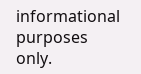informational purposes only.